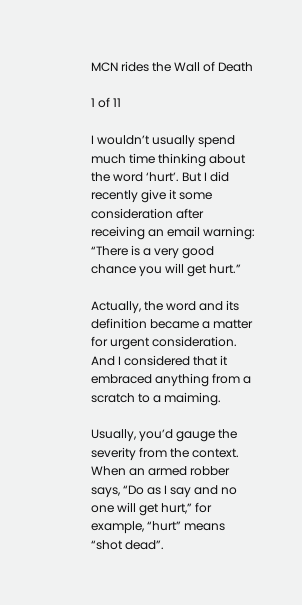MCN rides the Wall of Death

1 of 11

I wouldn’t usually spend much time thinking about the word ‘hurt’. But I did recently give it some consideration after receiving an email warning: “There is a very good chance you will get hurt.”

Actually, the word and its definition became a matter for urgent consideration. And I considered that it embraced anything from a scratch to a maiming.

Usually, you’d gauge the severity from the context. When an armed robber says, “Do as I say and no one will get hurt,” for example, “hurt” means “shot dead”.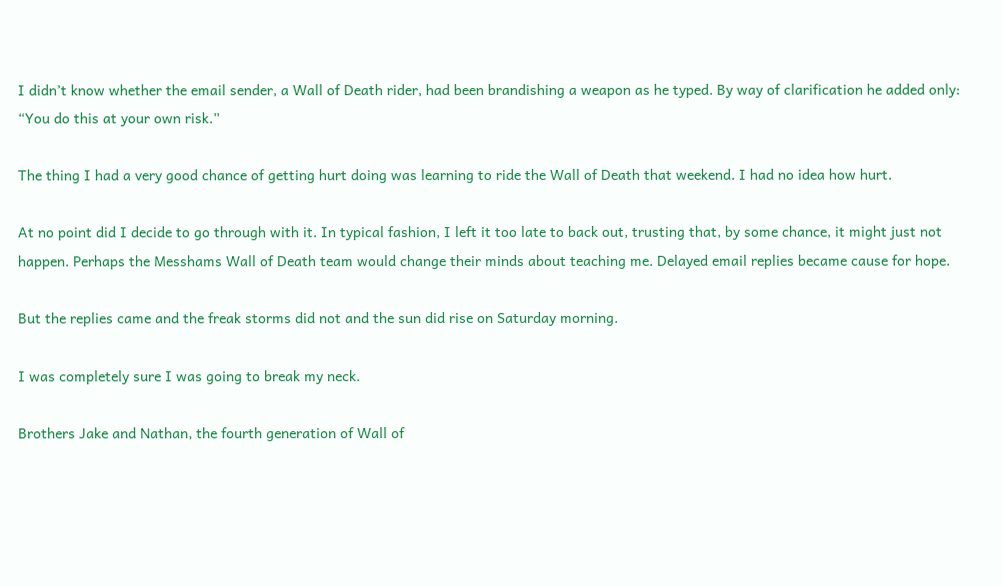I didn’t know whether the email sender, a Wall of Death rider, had been brandishing a weapon as he typed. By way of clarification he added only: “You do this at your own risk.”

The thing I had a very good chance of getting hurt doing was learning to ride the Wall of Death that weekend. I had no idea how hurt.

At no point did I decide to go through with it. In typical fashion, I left it too late to back out, trusting that, by some chance, it might just not happen. Perhaps the Messhams Wall of Death team would change their minds about teaching me. Delayed email replies became cause for hope.

But the replies came and the freak storms did not and the sun did rise on Saturday morning.

I was completely sure I was going to break my neck.

Brothers Jake and Nathan, the fourth generation of Wall of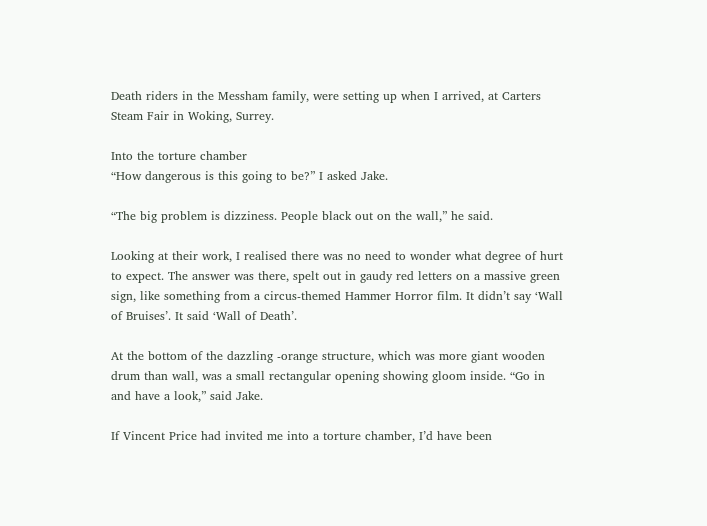Death riders in the Messham family, were setting up when I arrived, at Carters Steam Fair in Woking, Surrey.

Into the torture chamber
“How dangerous is this going to be?” I asked Jake.

“The big problem is dizziness. People black out on the wall,” he said.

Looking at their work, I realised there was no need to wonder what degree of hurt to expect. The answer was there, spelt out in gaudy red letters on a massive green sign, like something from a circus-themed Hammer Horror film. It didn’t say ‘Wall of Bruises’. It said ‘Wall of Death’.

At the bottom of the dazzling -orange structure, which was more giant wooden drum than wall, was a small rectangular opening showing gloom inside. “Go in and have a look,” said Jake.

If Vincent Price had invited me into a torture chamber, I’d have been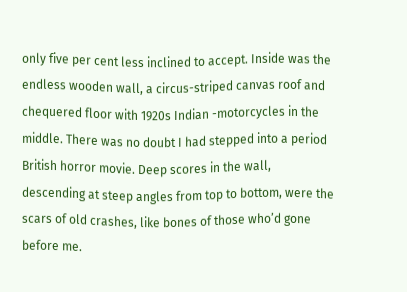only five per cent less inclined to accept. Inside was the endless wooden wall, a circus-striped canvas roof and chequered floor with 1920s Indian -motorcycles in the middle. There was no doubt I had stepped into a period British horror movie. Deep scores in the wall, descending at steep angles from top to bottom, were the scars of old crashes, like bones of those who’d gone before me.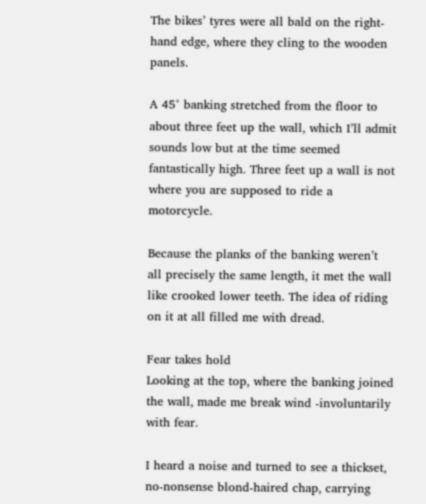The bikes’ tyres were all bald on the right-hand edge, where they cling to the wooden panels.

A 45° banking stretched from the floor to about three feet up the wall, which I’ll admit sounds low but at the time seemed fantastically high. Three feet up a wall is not where you are supposed to ride a motorcycle.

Because the planks of the banking weren’t all precisely the same length, it met the wall like crooked lower teeth. The idea of riding on it at all filled me with dread.

Fear takes hold
Looking at the top, where the banking joined the wall, made me break wind -involuntarily with fear.

I heard a noise and turned to see a thickset, no-nonsense blond-haired chap, carrying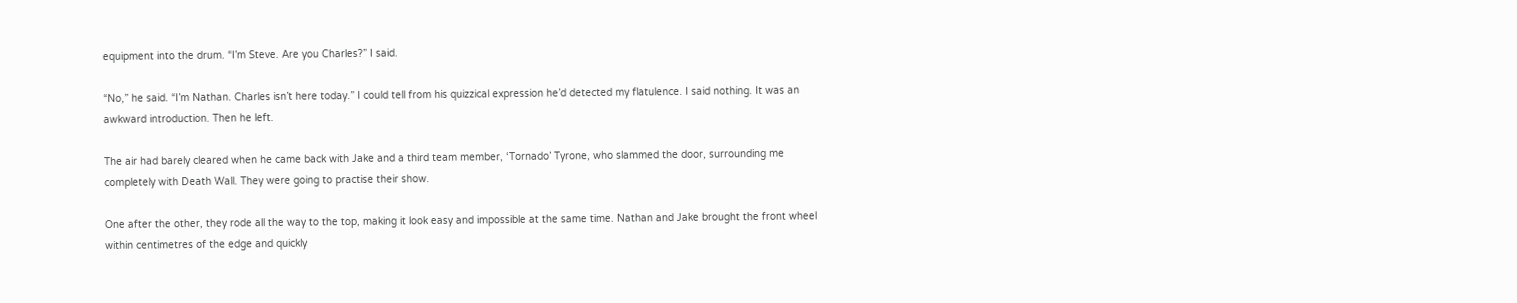equipment into the drum. “I’m Steve. Are you Charles?” I said.

“No,” he said. “I’m Nathan. Charles isn’t here today.” I could tell from his quizzical expression he’d detected my flatulence. I said nothing. It was an awkward introduction. Then he left.

The air had barely cleared when he came back with Jake and a third team member, ‘Tornado’ Tyrone, who slammed the door, surrounding me completely with Death Wall. They were going to practise their show.

One after the other, they rode all the way to the top, making it look easy and impossible at the same time. Nathan and Jake brought the front wheel within centimetres of the edge and quickly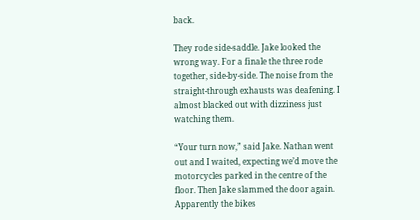back.

They rode side-saddle. Jake looked the wrong way. For a finale the three rode together, side-by-side. The noise from the straight-through exhausts was deafening. I almost blacked out with dizziness just watching them.

“Your turn now,” said Jake. Nathan went out and I waited, expecting we’d move the motorcycles parked in the centre of the floor. Then Jake slammed the door again. Apparently the bikes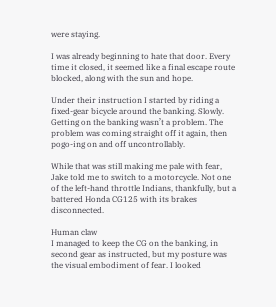were staying.

I was already beginning to hate that door. Every time it closed, it seemed like a final escape route blocked, along with the sun and hope.

Under their instruction I started by riding a fixed-gear bicycle around the banking. Slowly. Getting on the banking wasn’t a problem. The problem was coming straight off it again, then pogo-ing on and off uncontrollably.

While that was still making me pale with fear, Jake told me to switch to a motorcycle. Not one of the left-hand throttle Indians, thankfully, but a battered Honda CG125 with its brakes disconnected.

Human claw
I managed to keep the CG on the banking, in second gear as instructed, but my posture was the visual embodiment of fear. I looked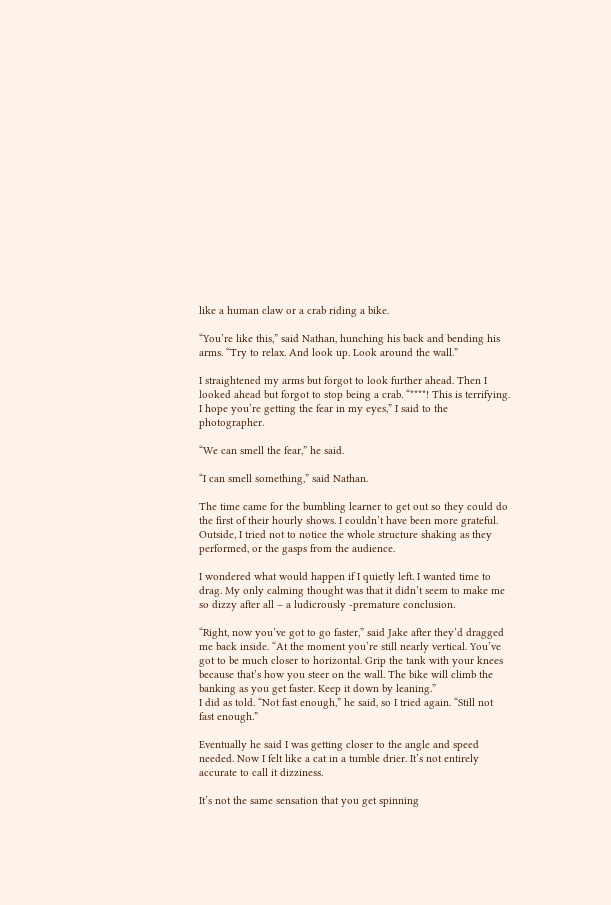like a human claw or a crab riding a bike.

“You’re like this,” said Nathan, hunching his back and bending his arms. “Try to relax. And look up. Look around the wall.”

I straightened my arms but forgot to look further ahead. Then I looked ahead but forgot to stop being a crab. “****! This is terrifying. I hope you’re getting the fear in my eyes,” I said to the photographer.

“We can smell the fear,” he said.

“I can smell something,” said Nathan.

The time came for the bumbling learner to get out so they could do the first of their hourly shows. I couldn’t have been more grateful. Outside, I tried not to notice the whole structure shaking as they performed, or the gasps from the audience.

I wondered what would happen if I quietly left. I wanted time to drag. My only calming thought was that it didn’t seem to make me so dizzy after all – a ludicrously -premature conclusion.

“Right, now you’ve got to go faster,” said Jake after they’d dragged me back inside. “At the moment you’re still nearly vertical. You’ve got to be much closer to horizontal. Grip the tank with your knees because that’s how you steer on the wall. The bike will climb the banking as you get faster. Keep it down by leaning.”
I did as told. “Not fast enough,” he said, so I tried again. “Still not fast enough.”

Eventually he said I was getting closer to the angle and speed needed. Now I felt like a cat in a tumble drier. It’s not entirely accurate to call it dizziness.

It’s not the same sensation that you get spinning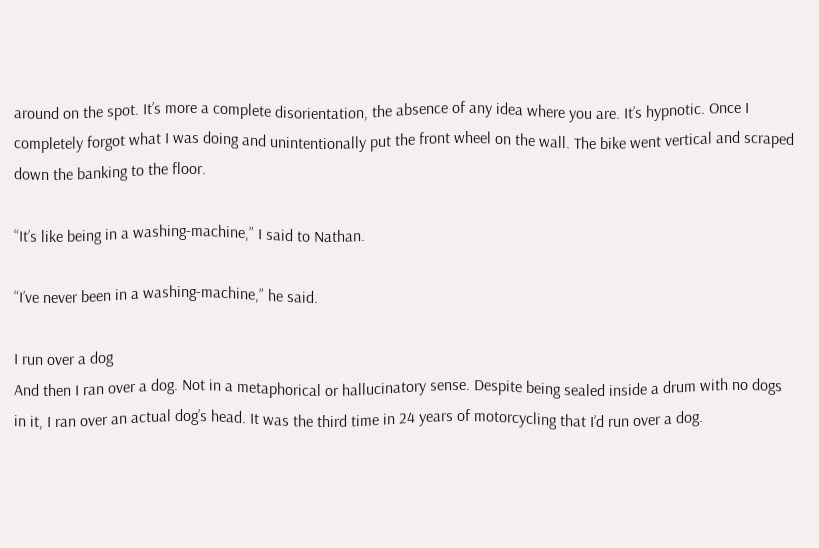around on the spot. It’s more a complete disorientation, the absence of any idea where you are. It’s hypnotic. Once I completely forgot what I was doing and unintentionally put the front wheel on the wall. The bike went vertical and scraped down the banking to the floor.

“It’s like being in a washing-machine,” I said to Nathan.

“I’ve never been in a washing-machine,” he said.

I run over a dog
And then I ran over a dog. Not in a metaphorical or hallucinatory sense. Despite being sealed inside a drum with no dogs in it, I ran over an actual dog’s head. It was the third time in 24 years of motorcycling that I’d run over a dog.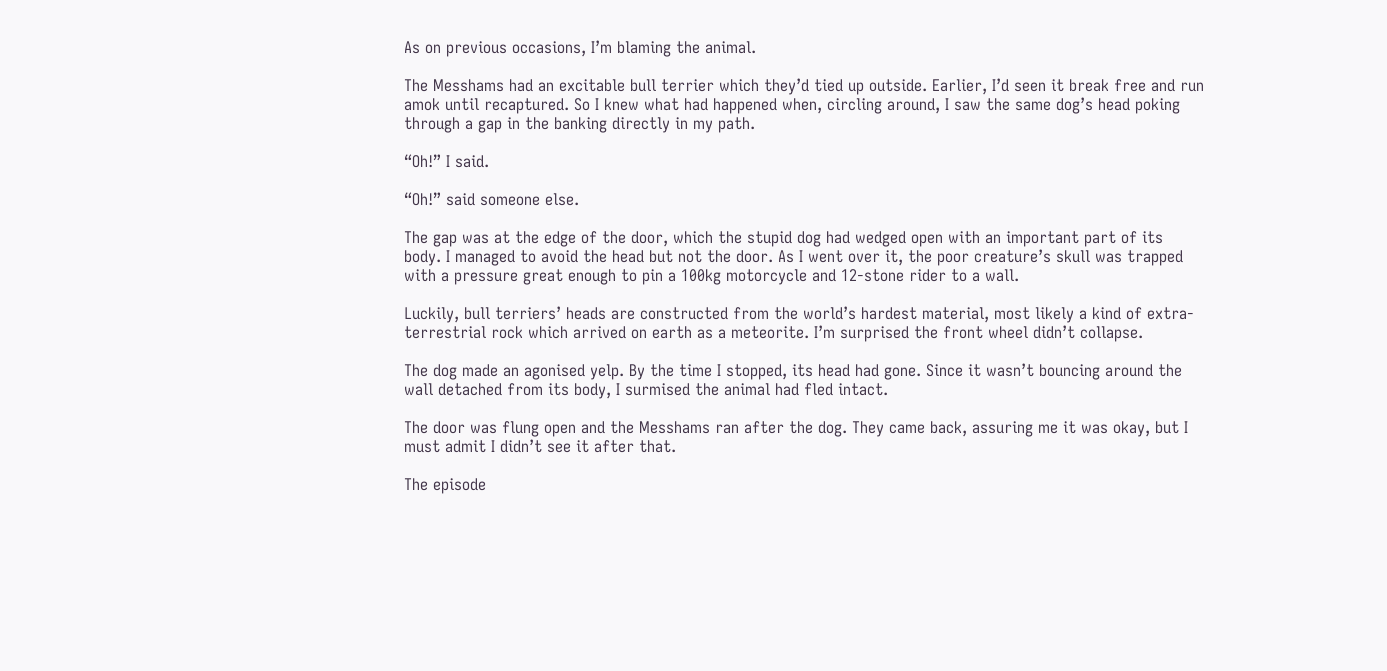As on previous occasions, I’m blaming the animal.

The Messhams had an excitable bull terrier which they’d tied up outside. Earlier, I’d seen it break free and run amok until recaptured. So I knew what had happened when, circling around, I saw the same dog’s head poking through a gap in the banking directly in my path.

“Oh!” I said.

“Oh!” said someone else.

The gap was at the edge of the door, which the stupid dog had wedged open with an important part of its body. I managed to avoid the head but not the door. As I went over it, the poor creature’s skull was trapped with a pressure great enough to pin a 100kg motorcycle and 12-stone rider to a wall.

Luckily, bull terriers’ heads are constructed from the world’s hardest material, most likely a kind of extra-terrestrial rock which arrived on earth as a meteorite. I’m surprised the front wheel didn’t collapse.

The dog made an agonised yelp. By the time I stopped, its head had gone. Since it wasn’t bouncing around the wall detached from its body, I surmised the animal had fled intact.

The door was flung open and the Messhams ran after the dog. They came back, assuring me it was okay, but I must admit I didn’t see it after that.

The episode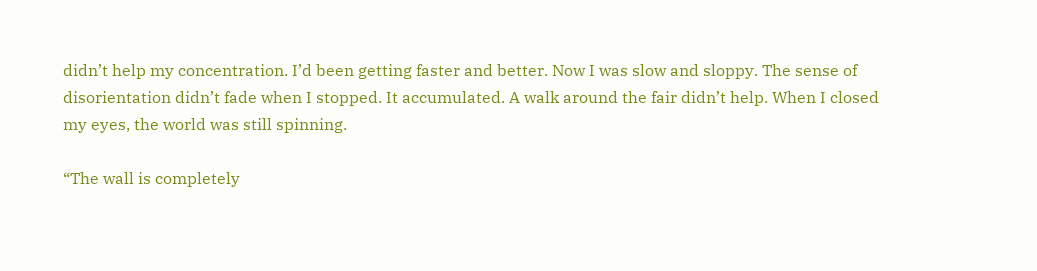didn’t help my concentration. I’d been getting faster and better. Now I was slow and sloppy. The sense of disorientation didn’t fade when I stopped. It accumulated. A walk around the fair didn’t help. When I closed my eyes, the world was still spinning.

“The wall is completely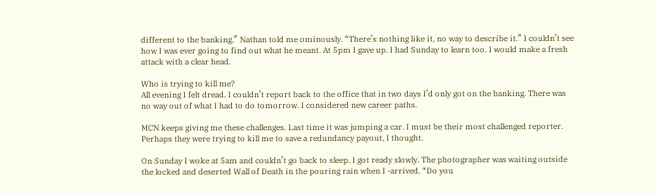different to the banking,” Nathan told me ominously. “There’s nothing like it, no way to describe it.” I couldn’t see how I was ever going to find out what he meant. At 5pm I gave up. I had Sunday to learn too. I would make a fresh attack with a clear head.

Who is trying to kill me?
All evening I felt dread. I couldn’t report back to the office that in two days I’d only got on the banking. There was no way out of what I had to do tomorrow. I considered new career paths.

MCN keeps giving me these challenges. Last time it was jumping a car. I must be their most challenged reporter. Perhaps they were trying to kill me to save a redundancy payout, I thought.

On Sunday I woke at 5am and couldn’t go back to sleep. I got ready slowly. The photographer was waiting outside the locked and deserted Wall of Death in the pouring rain when I -arrived. “Do you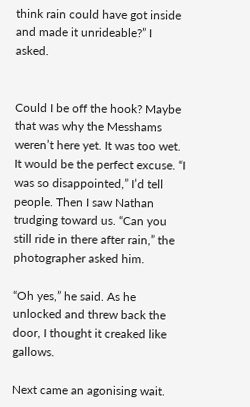think rain could have got inside and made it unrideable?” I asked.


Could I be off the hook? Maybe that was why the Messhams weren’t here yet. It was too wet. It would be the perfect excuse. “I was so disappointed,” I’d tell people. Then I saw Nathan trudging toward us. “Can you still ride in there after rain,” the photographer asked him.

“Oh yes,” he said. As he unlocked and threw back the door, I thought it creaked like gallows.

Next came an agonising wait.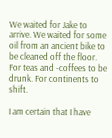We waited for Jake to arrive. We waited for some oil from an ancient bike to be cleaned off the floor. For teas and -coffees to be drunk. For continents to shift.

I am certain that I have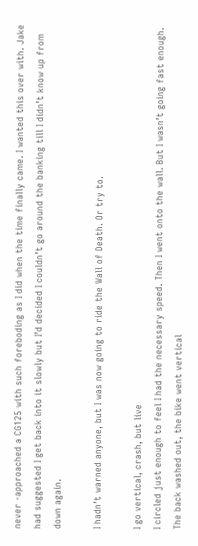never -approached a CG125 with such foreboding as I did when the time finally came. I wanted this over with. Jake had suggested I get back into it slowly but I’d decided I couldn’t go around the banking till I didn’t know up from down again.

I hadn’t warned anyone, but I was now going to ride the Wall of Death. Or try to.

I go vertical, crash, but live
I circled just enough to feel I had the necessary speed. Then I went onto the wall. But I wasn’t going fast enough. The back washed out, the bike went vertical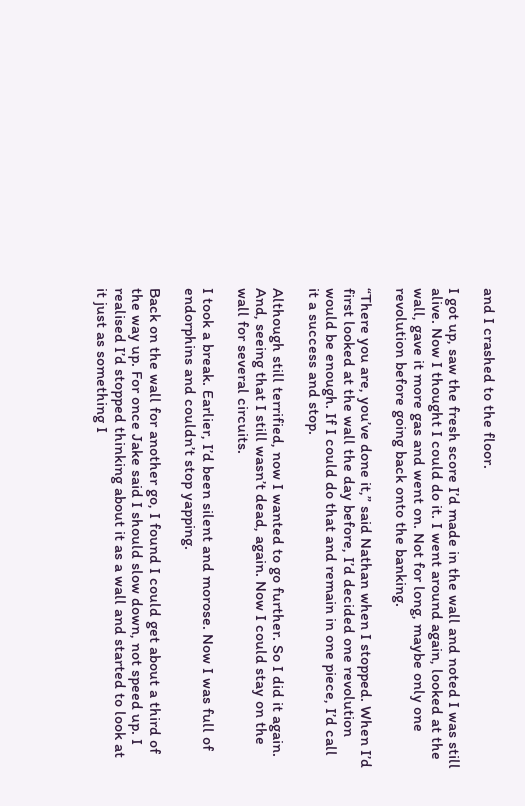and I crashed to the floor.

I got up, saw the fresh score I’d made in the wall and noted I was still alive. Now I thought I could do it. I went around again, looked at the wall, gave it more gas and went on. Not for long, maybe only one revolution before going back onto the banking.

“There you are, you’ve done it,” said Nathan when I stopped. When I’d first looked at the wall the day before, I’d decided one revolution would be enough. If I could do that and remain in one piece, I’d call it a success and stop.

Although still terrified, now I wanted to go further. So I did it again. And, seeing that I still wasn’t dead, again. Now I could stay on the wall for several circuits.

I took a break. Earlier, I’d been silent and morose. Now I was full of endorphins and couldn’t stop yapping.

Back on the wall for another go, I found I could get about a third of the way up. For once Jake said I should slow down, not speed up. I realised I’d stopped thinking about it as a wall and started to look at it just as something I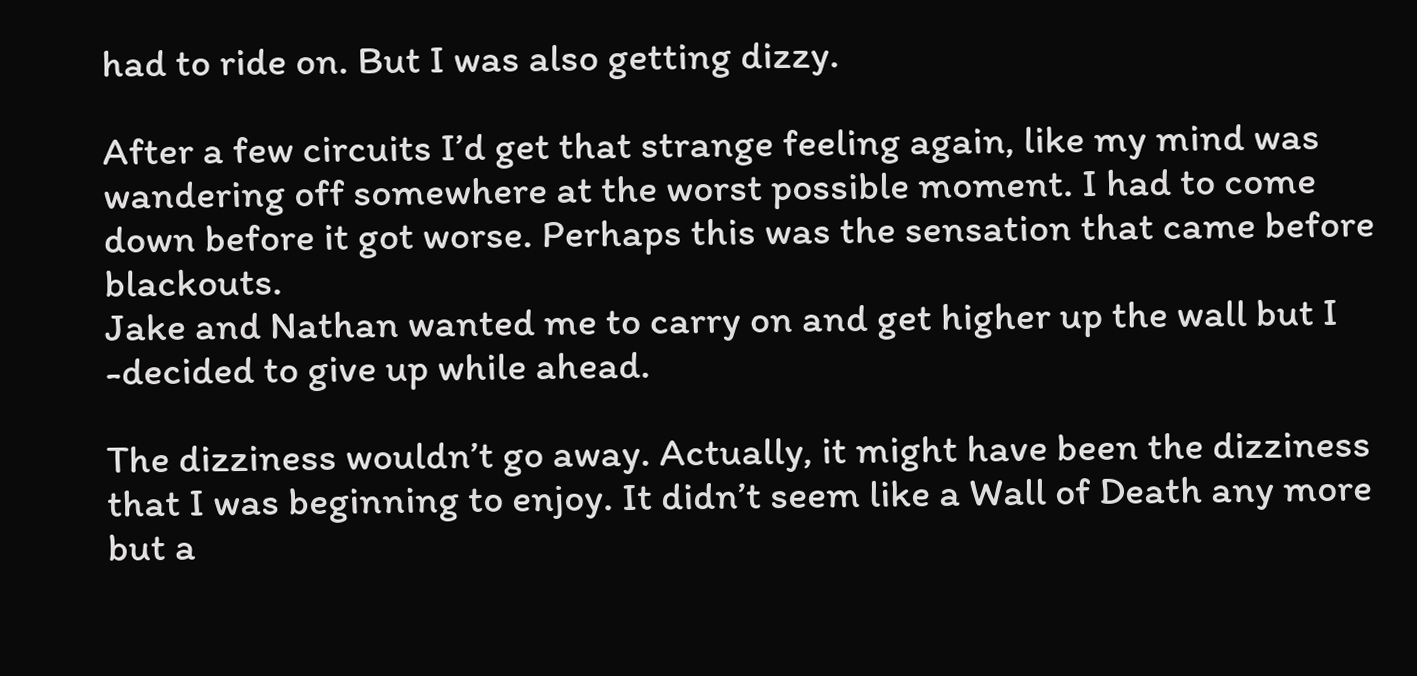had to ride on. But I was also getting dizzy.

After a few circuits I’d get that strange feeling again, like my mind was wandering off somewhere at the worst possible moment. I had to come down before it got worse. Perhaps this was the sensation that came before blackouts.
Jake and Nathan wanted me to carry on and get higher up the wall but I -decided to give up while ahead.

The dizziness wouldn’t go away. Actually, it might have been the dizziness that I was beginning to enjoy. It didn’t seem like a Wall of Death any more but a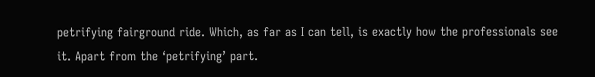petrifying fairground ride. Which, as far as I can tell, is exactly how the professionals see it. Apart from the ‘petrifying’ part.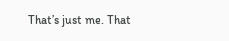That’s just me. That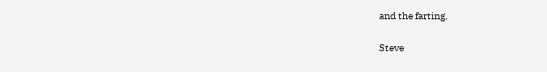and the farting.

Steve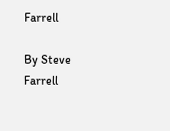Farrell

By Steve Farrell